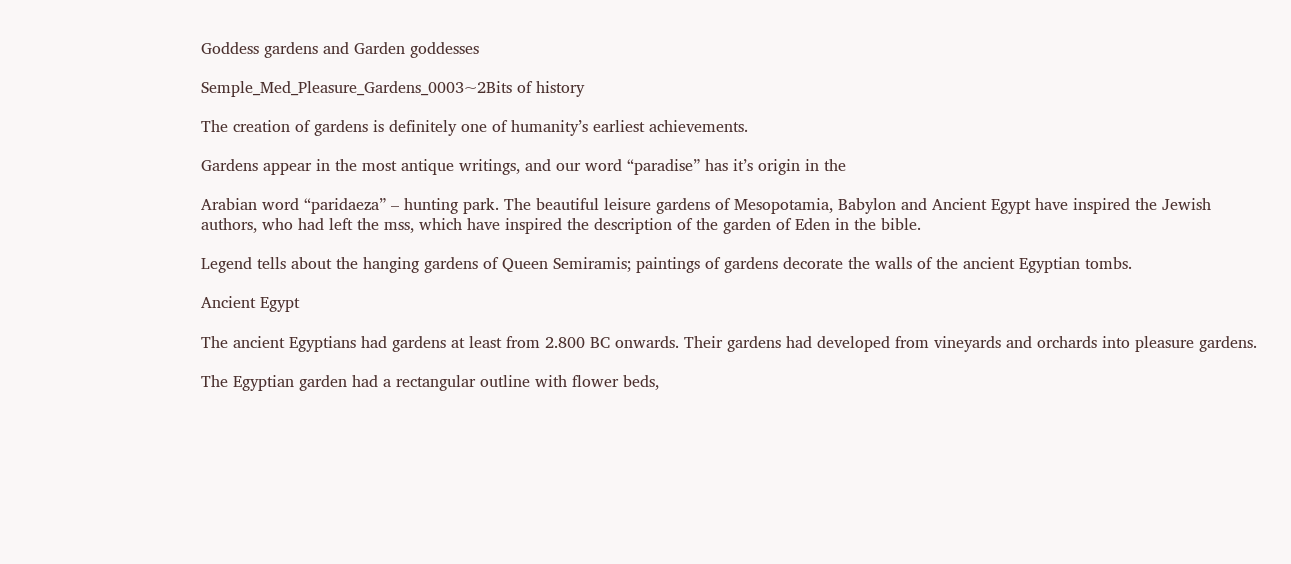Goddess gardens and Garden goddesses

Semple_Med_Pleasure_Gardens_0003~2Bits of history

The creation of gardens is definitely one of humanity’s earliest achievements.

Gardens appear in the most antique writings, and our word “paradise” has it’s origin in the

Arabian word “paridaeza” – hunting park. The beautiful leisure gardens of Mesopotamia, Babylon and Ancient Egypt have inspired the Jewish authors, who had left the mss, which have inspired the description of the garden of Eden in the bible.

Legend tells about the hanging gardens of Queen Semiramis; paintings of gardens decorate the walls of the ancient Egyptian tombs.

Ancient Egypt

The ancient Egyptians had gardens at least from 2.800 BC onwards. Their gardens had developed from vineyards and orchards into pleasure gardens.

The Egyptian garden had a rectangular outline with flower beds,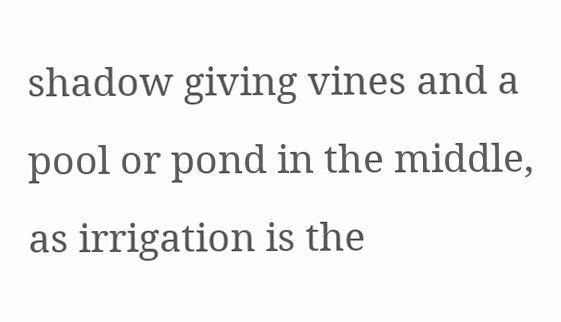shadow giving vines and a pool or pond in the middle, as irrigation is the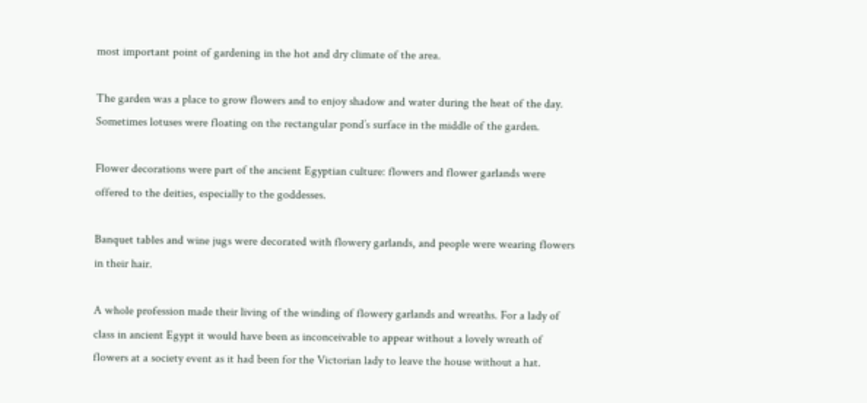most important point of gardening in the hot and dry climate of the area.

The garden was a place to grow flowers and to enjoy shadow and water during the heat of the day. Sometimes lotuses were floating on the rectangular pond’s surface in the middle of the garden.

Flower decorations were part of the ancient Egyptian culture: flowers and flower garlands were offered to the deities, especially to the goddesses.

Banquet tables and wine jugs were decorated with flowery garlands, and people were wearing flowers in their hair.

A whole profession made their living of the winding of flowery garlands and wreaths. For a lady of class in ancient Egypt it would have been as inconceivable to appear without a lovely wreath of flowers at a society event as it had been for the Victorian lady to leave the house without a hat.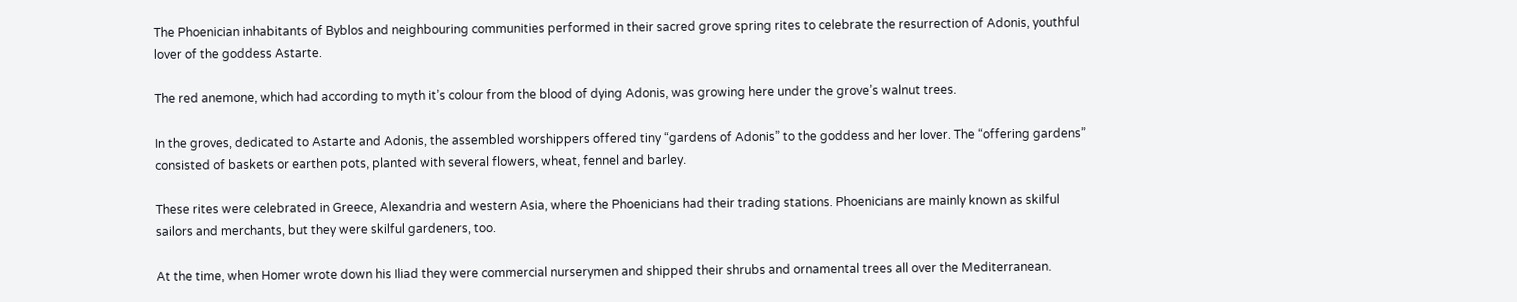The Phoenician inhabitants of Byblos and neighbouring communities performed in their sacred grove spring rites to celebrate the resurrection of Adonis, youthful lover of the goddess Astarte.

The red anemone, which had according to myth it’s colour from the blood of dying Adonis, was growing here under the grove’s walnut trees.

In the groves, dedicated to Astarte and Adonis, the assembled worshippers offered tiny “gardens of Adonis” to the goddess and her lover. The “offering gardens” consisted of baskets or earthen pots, planted with several flowers, wheat, fennel and barley.

These rites were celebrated in Greece, Alexandria and western Asia, where the Phoenicians had their trading stations. Phoenicians are mainly known as skilful sailors and merchants, but they were skilful gardeners, too.

At the time, when Homer wrote down his Iliad they were commercial nurserymen and shipped their shrubs and ornamental trees all over the Mediterranean.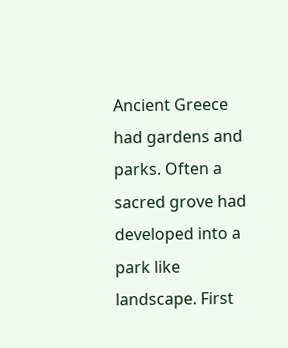Ancient Greece had gardens and parks. Often a sacred grove had developed into a park like landscape. First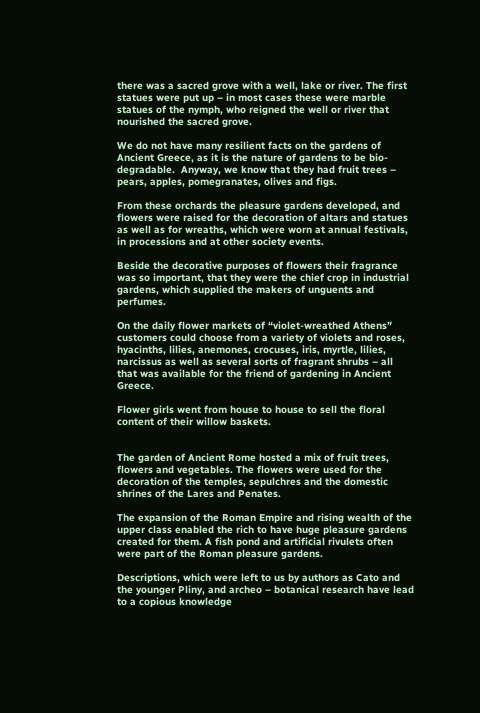there was a sacred grove with a well, lake or river. The first statues were put up – in most cases these were marble statues of the nymph, who reigned the well or river that nourished the sacred grove.

We do not have many resilient facts on the gardens of Ancient Greece, as it is the nature of gardens to be bio-degradable.  Anyway, we know that they had fruit trees – pears, apples, pomegranates, olives and figs.

From these orchards the pleasure gardens developed, and flowers were raised for the decoration of altars and statues as well as for wreaths, which were worn at annual festivals, in processions and at other society events.

Beside the decorative purposes of flowers their fragrance was so important, that they were the chief crop in industrial gardens, which supplied the makers of unguents and perfumes.

On the daily flower markets of “violet-wreathed Athens” customers could choose from a variety of violets and roses, hyacinths, lilies, anemones, crocuses, iris, myrtle, lilies, narcissus as well as several sorts of fragrant shrubs – all that was available for the friend of gardening in Ancient Greece.

Flower girls went from house to house to sell the floral content of their willow baskets.


The garden of Ancient Rome hosted a mix of fruit trees, flowers and vegetables. The flowers were used for the decoration of the temples, sepulchres and the domestic shrines of the Lares and Penates.

The expansion of the Roman Empire and rising wealth of the upper class enabled the rich to have huge pleasure gardens created for them. A fish pond and artificial rivulets often were part of the Roman pleasure gardens.

Descriptions, which were left to us by authors as Cato and the younger Pliny, and archeo – botanical research have lead to a copious knowledge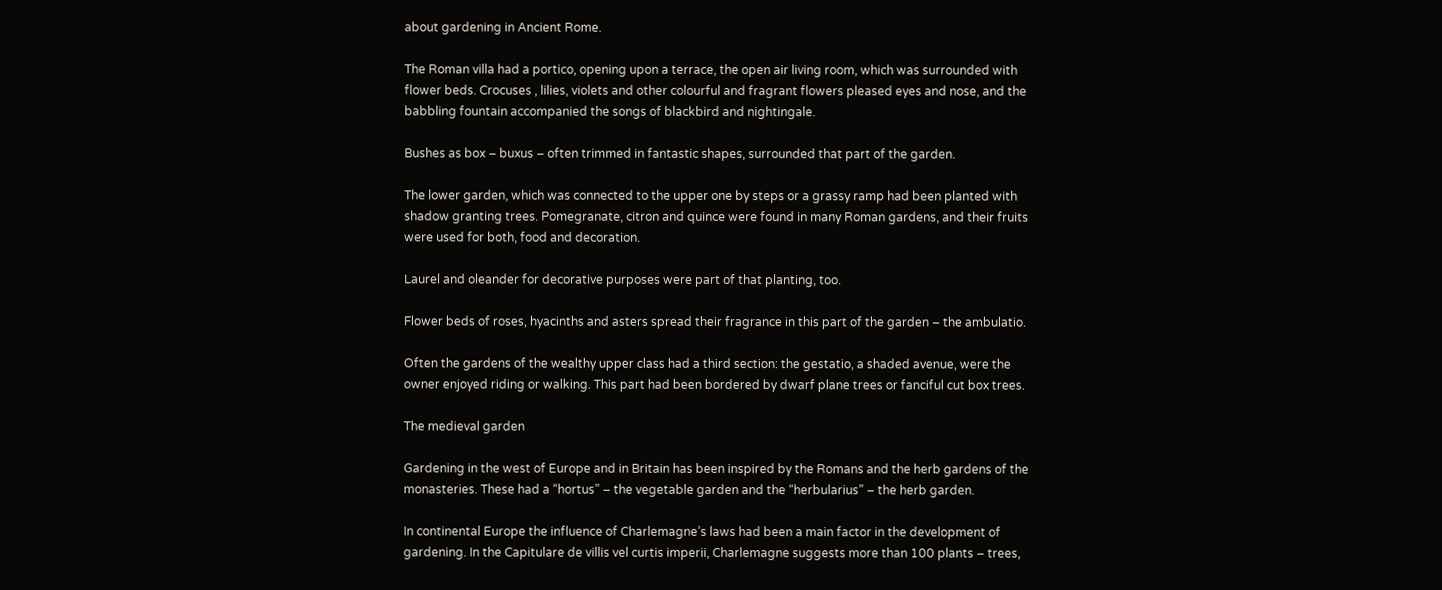about gardening in Ancient Rome.

The Roman villa had a portico, opening upon a terrace, the open air living room, which was surrounded with flower beds. Crocuses , lilies, violets and other colourful and fragrant flowers pleased eyes and nose, and the babbling fountain accompanied the songs of blackbird and nightingale.

Bushes as box – buxus – often trimmed in fantastic shapes, surrounded that part of the garden.

The lower garden, which was connected to the upper one by steps or a grassy ramp had been planted with shadow granting trees. Pomegranate, citron and quince were found in many Roman gardens, and their fruits were used for both, food and decoration.

Laurel and oleander for decorative purposes were part of that planting, too.

Flower beds of roses, hyacinths and asters spread their fragrance in this part of the garden – the ambulatio.

Often the gardens of the wealthy upper class had a third section: the gestatio, a shaded avenue, were the owner enjoyed riding or walking. This part had been bordered by dwarf plane trees or fanciful cut box trees.

The medieval garden

Gardening in the west of Europe and in Britain has been inspired by the Romans and the herb gardens of the monasteries. These had a “hortus” – the vegetable garden and the “herbularius” – the herb garden.

In continental Europe the influence of Charlemagne’s laws had been a main factor in the development of gardening. In the Capitulare de villis vel curtis imperii, Charlemagne suggests more than 100 plants – trees,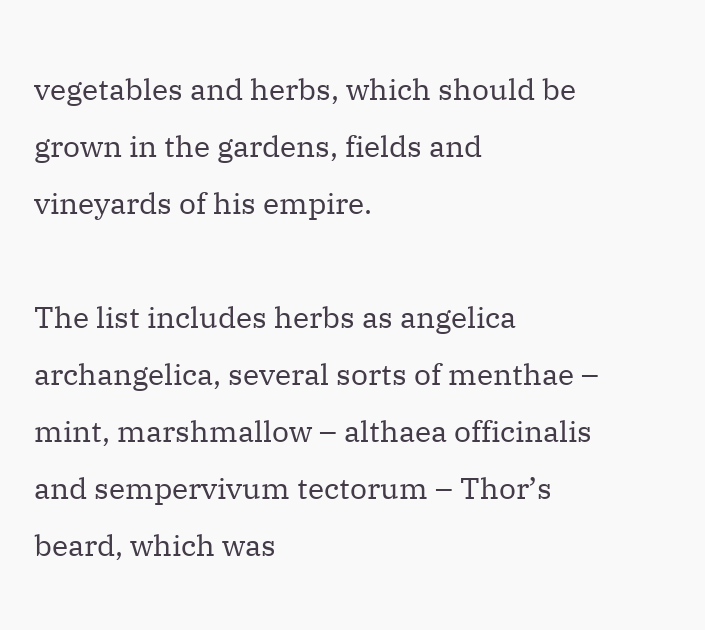vegetables and herbs, which should be grown in the gardens, fields and vineyards of his empire.

The list includes herbs as angelica archangelica, several sorts of menthae – mint, marshmallow – althaea officinalis and sempervivum tectorum – Thor’s beard, which was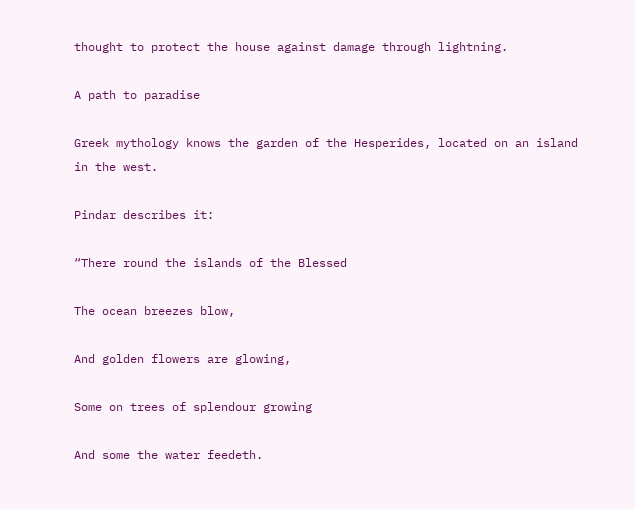thought to protect the house against damage through lightning.

A path to paradise

Greek mythology knows the garden of the Hesperides, located on an island in the west.

Pindar describes it:

“There round the islands of the Blessed

The ocean breezes blow,

And golden flowers are glowing,

Some on trees of splendour growing

And some the water feedeth.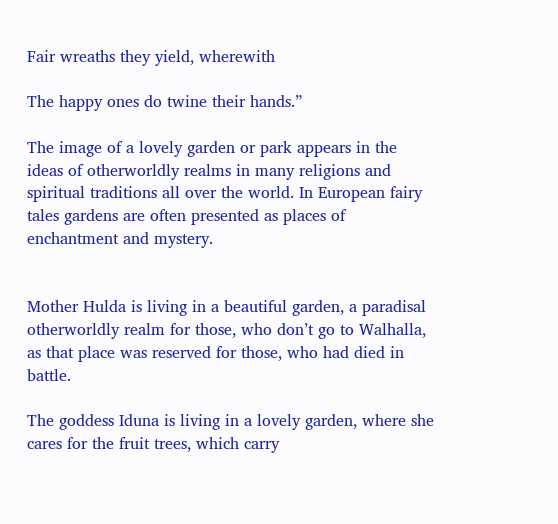Fair wreaths they yield, wherewith

The happy ones do twine their hands.”

The image of a lovely garden or park appears in the ideas of otherworldly realms in many religions and spiritual traditions all over the world. In European fairy tales gardens are often presented as places of enchantment and mystery.


Mother Hulda is living in a beautiful garden, a paradisal otherworldly realm for those, who don’t go to Walhalla, as that place was reserved for those, who had died in battle.

The goddess Iduna is living in a lovely garden, where she cares for the fruit trees, which carry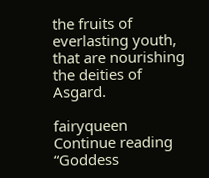the fruits of everlasting youth, that are nourishing the deities of Asgard.

fairyqueen Continue reading “Goddess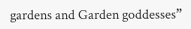gardens and Garden goddesses”